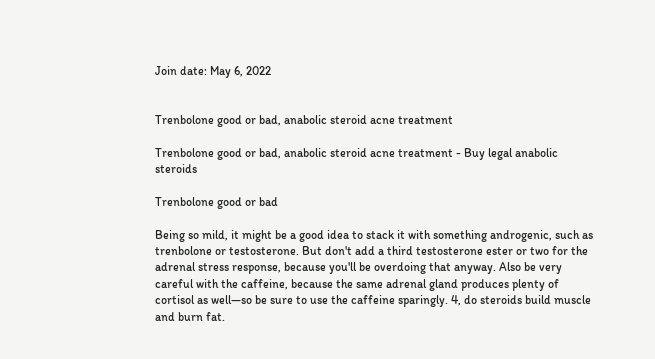Join date: May 6, 2022


Trenbolone good or bad, anabolic steroid acne treatment

Trenbolone good or bad, anabolic steroid acne treatment - Buy legal anabolic steroids

Trenbolone good or bad

Being so mild, it might be a good idea to stack it with something androgenic, such as trenbolone or testosterone. But don't add a third testosterone ester or two for the adrenal stress response, because you'll be overdoing that anyway. Also be very careful with the caffeine, because the same adrenal gland produces plenty of cortisol as well—so be sure to use the caffeine sparingly. 4, do steroids build muscle and burn fat.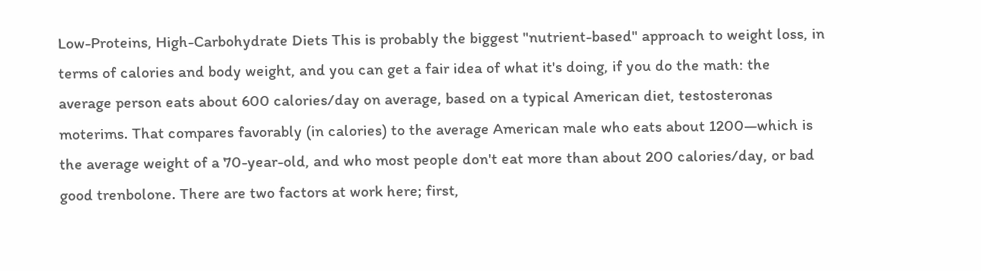Low-Proteins, High-Carbohydrate Diets This is probably the biggest "nutrient-based" approach to weight loss, in terms of calories and body weight, and you can get a fair idea of what it's doing, if you do the math: the average person eats about 600 calories/day on average, based on a typical American diet, testosteronas moterims. That compares favorably (in calories) to the average American male who eats about 1200—which is the average weight of a 70-year-old, and who most people don't eat more than about 200 calories/day, or bad good trenbolone. There are two factors at work here; first,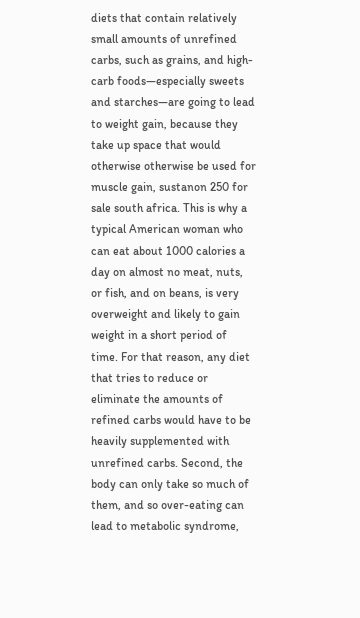diets that contain relatively small amounts of unrefined carbs, such as grains, and high-carb foods—especially sweets and starches—are going to lead to weight gain, because they take up space that would otherwise otherwise be used for muscle gain, sustanon 250 for sale south africa. This is why a typical American woman who can eat about 1000 calories a day on almost no meat, nuts, or fish, and on beans, is very overweight and likely to gain weight in a short period of time. For that reason, any diet that tries to reduce or eliminate the amounts of refined carbs would have to be heavily supplemented with unrefined carbs. Second, the body can only take so much of them, and so over-eating can lead to metabolic syndrome,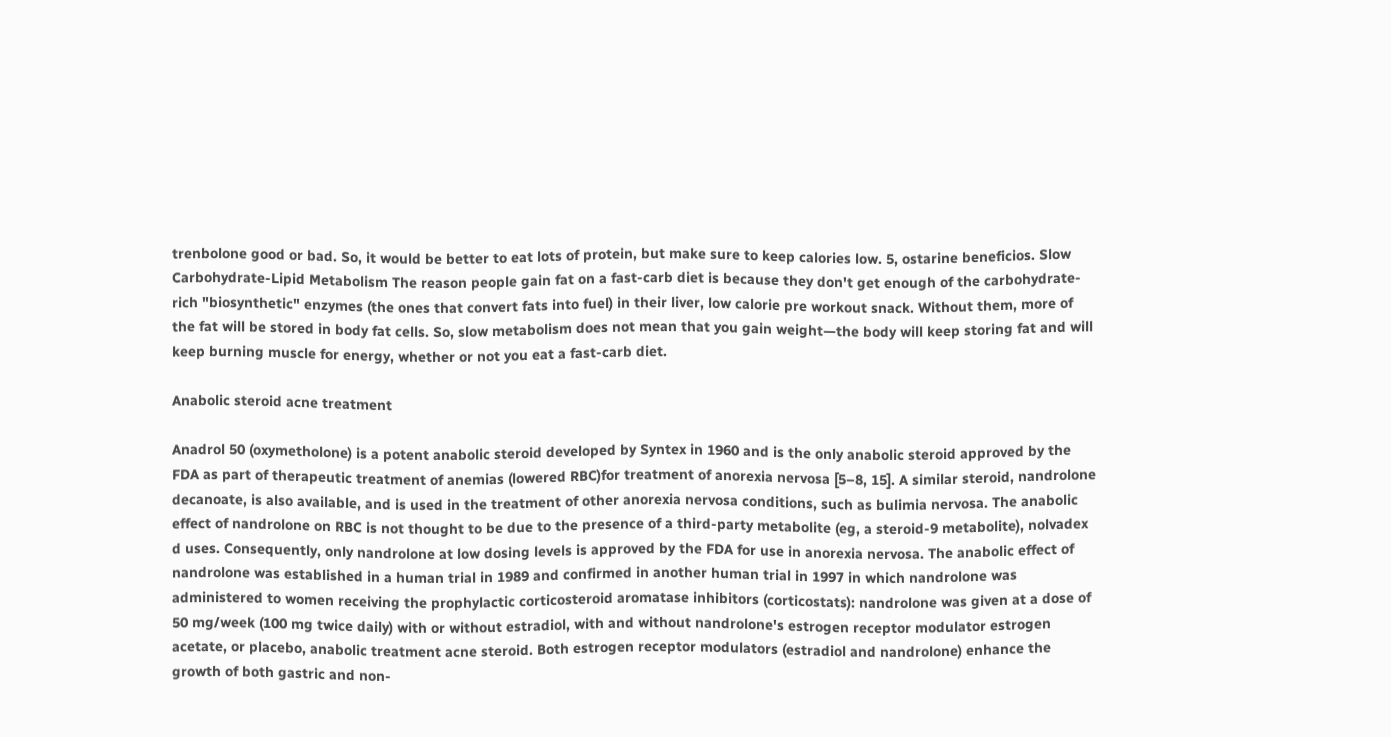trenbolone good or bad. So, it would be better to eat lots of protein, but make sure to keep calories low. 5, ostarine beneficios. Slow Carbohydrate-Lipid Metabolism The reason people gain fat on a fast-carb diet is because they don't get enough of the carbohydrate-rich "biosynthetic" enzymes (the ones that convert fats into fuel) in their liver, low calorie pre workout snack. Without them, more of the fat will be stored in body fat cells. So, slow metabolism does not mean that you gain weight—the body will keep storing fat and will keep burning muscle for energy, whether or not you eat a fast-carb diet.

Anabolic steroid acne treatment

Anadrol 50 (oxymetholone) is a potent anabolic steroid developed by Syntex in 1960 and is the only anabolic steroid approved by the FDA as part of therapeutic treatment of anemias (lowered RBC)for treatment of anorexia nervosa [5–8, 15]. A similar steroid, nandrolone decanoate, is also available, and is used in the treatment of other anorexia nervosa conditions, such as bulimia nervosa. The anabolic effect of nandrolone on RBC is not thought to be due to the presence of a third-party metabolite (eg, a steroid-9 metabolite), nolvadex d uses. Consequently, only nandrolone at low dosing levels is approved by the FDA for use in anorexia nervosa. The anabolic effect of nandrolone was established in a human trial in 1989 and confirmed in another human trial in 1997 in which nandrolone was administered to women receiving the prophylactic corticosteroid aromatase inhibitors (corticostats): nandrolone was given at a dose of 50 mg/week (100 mg twice daily) with or without estradiol, with and without nandrolone's estrogen receptor modulator estrogen acetate, or placebo, anabolic treatment acne steroid. Both estrogen receptor modulators (estradiol and nandrolone) enhance the growth of both gastric and non-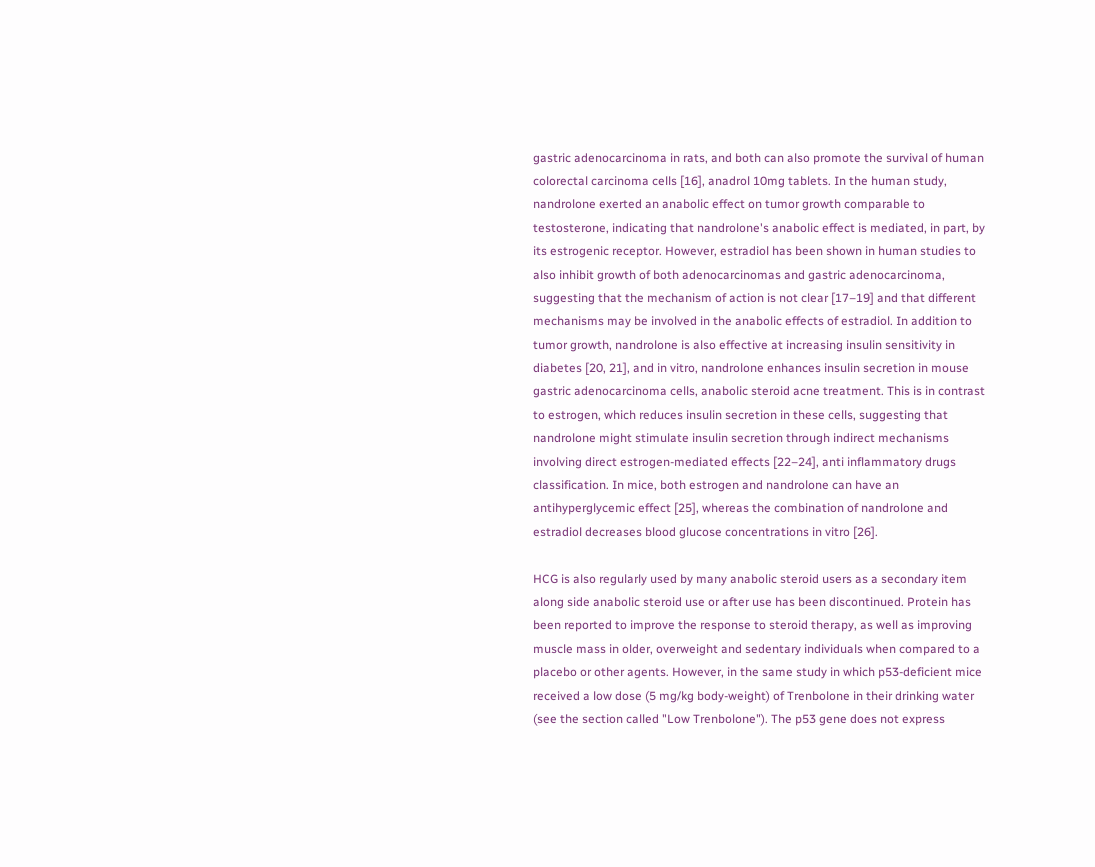gastric adenocarcinoma in rats, and both can also promote the survival of human colorectal carcinoma cells [16], anadrol 10mg tablets. In the human study, nandrolone exerted an anabolic effect on tumor growth comparable to testosterone, indicating that nandrolone's anabolic effect is mediated, in part, by its estrogenic receptor. However, estradiol has been shown in human studies to also inhibit growth of both adenocarcinomas and gastric adenocarcinoma, suggesting that the mechanism of action is not clear [17–19] and that different mechanisms may be involved in the anabolic effects of estradiol. In addition to tumor growth, nandrolone is also effective at increasing insulin sensitivity in diabetes [20, 21], and in vitro, nandrolone enhances insulin secretion in mouse gastric adenocarcinoma cells, anabolic steroid acne treatment. This is in contrast to estrogen, which reduces insulin secretion in these cells, suggesting that nandrolone might stimulate insulin secretion through indirect mechanisms involving direct estrogen-mediated effects [22–24], anti inflammatory drugs classification. In mice, both estrogen and nandrolone can have an antihyperglycemic effect [25], whereas the combination of nandrolone and estradiol decreases blood glucose concentrations in vitro [26].

HCG is also regularly used by many anabolic steroid users as a secondary item along side anabolic steroid use or after use has been discontinued. Protein has been reported to improve the response to steroid therapy, as well as improving muscle mass in older, overweight and sedentary individuals when compared to a placebo or other agents. However, in the same study in which p53-deficient mice received a low dose (5 mg/kg body-weight) of Trenbolone in their drinking water (see the section called "Low Trenbolone"). The p53 gene does not express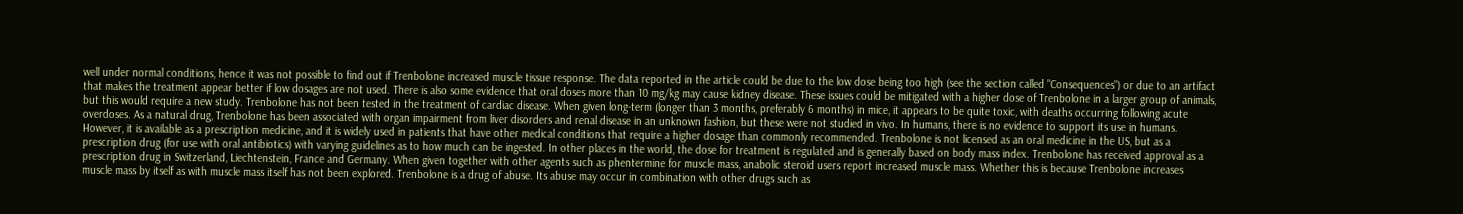well under normal conditions, hence it was not possible to find out if Trenbolone increased muscle tissue response. The data reported in the article could be due to the low dose being too high (see the section called "Consequences") or due to an artifact that makes the treatment appear better if low dosages are not used. There is also some evidence that oral doses more than 10 mg/kg may cause kidney disease. These issues could be mitigated with a higher dose of Trenbolone in a larger group of animals, but this would require a new study. Trenbolone has not been tested in the treatment of cardiac disease. When given long-term (longer than 3 months, preferably 6 months) in mice, it appears to be quite toxic, with deaths occurring following acute overdoses. As a natural drug, Trenbolone has been associated with organ impairment from liver disorders and renal disease in an unknown fashion, but these were not studied in vivo. In humans, there is no evidence to support its use in humans. However, it is available as a prescription medicine, and it is widely used in patients that have other medical conditions that require a higher dosage than commonly recommended. Trenbolone is not licensed as an oral medicine in the US, but as a prescription drug (for use with oral antibiotics) with varying guidelines as to how much can be ingested. In other places in the world, the dose for treatment is regulated and is generally based on body mass index. Trenbolone has received approval as a prescription drug in Switzerland, Liechtenstein, France and Germany. When given together with other agents such as phentermine for muscle mass, anabolic steroid users report increased muscle mass. Whether this is because Trenbolone increases muscle mass by itself as with muscle mass itself has not been explored. Trenbolone is a drug of abuse. Its abuse may occur in combination with other drugs such as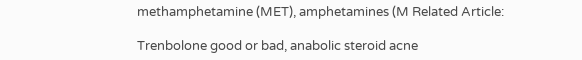methamphetamine (MET), amphetamines (M Related Article:

Trenbolone good or bad, anabolic steroid acne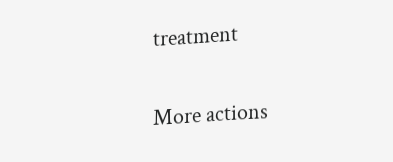treatment

More actions